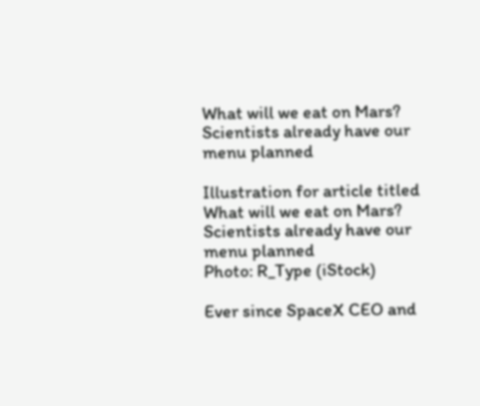What will we eat on Mars? Scientists already have our menu planned

Illustration for article titled What will we eat on Mars? Scientists already have our menu planned
Photo: R_Type (iStock)

Ever since SpaceX CEO and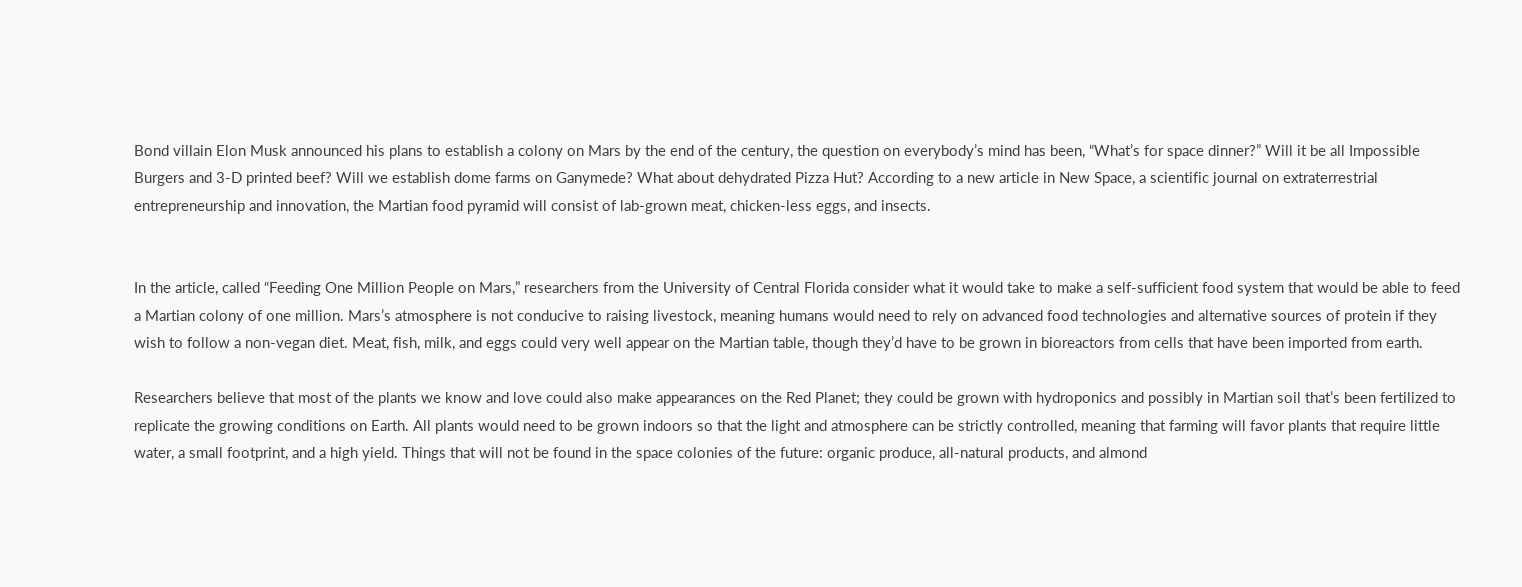Bond villain Elon Musk announced his plans to establish a colony on Mars by the end of the century, the question on everybody’s mind has been, “What’s for space dinner?” Will it be all Impossible Burgers and 3-D printed beef? Will we establish dome farms on Ganymede? What about dehydrated Pizza Hut? According to a new article in New Space, a scientific journal on extraterrestrial entrepreneurship and innovation, the Martian food pyramid will consist of lab-grown meat, chicken-less eggs, and insects.


In the article, called “Feeding One Million People on Mars,” researchers from the University of Central Florida consider what it would take to make a self-sufficient food system that would be able to feed a Martian colony of one million. Mars’s atmosphere is not conducive to raising livestock, meaning humans would need to rely on advanced food technologies and alternative sources of protein if they wish to follow a non-vegan diet. Meat, fish, milk, and eggs could very well appear on the Martian table, though they’d have to be grown in bioreactors from cells that have been imported from earth.

Researchers believe that most of the plants we know and love could also make appearances on the Red Planet; they could be grown with hydroponics and possibly in Martian soil that’s been fertilized to replicate the growing conditions on Earth. All plants would need to be grown indoors so that the light and atmosphere can be strictly controlled, meaning that farming will favor plants that require little water, a small footprint, and a high yield. Things that will not be found in the space colonies of the future: organic produce, all-natural products, and almond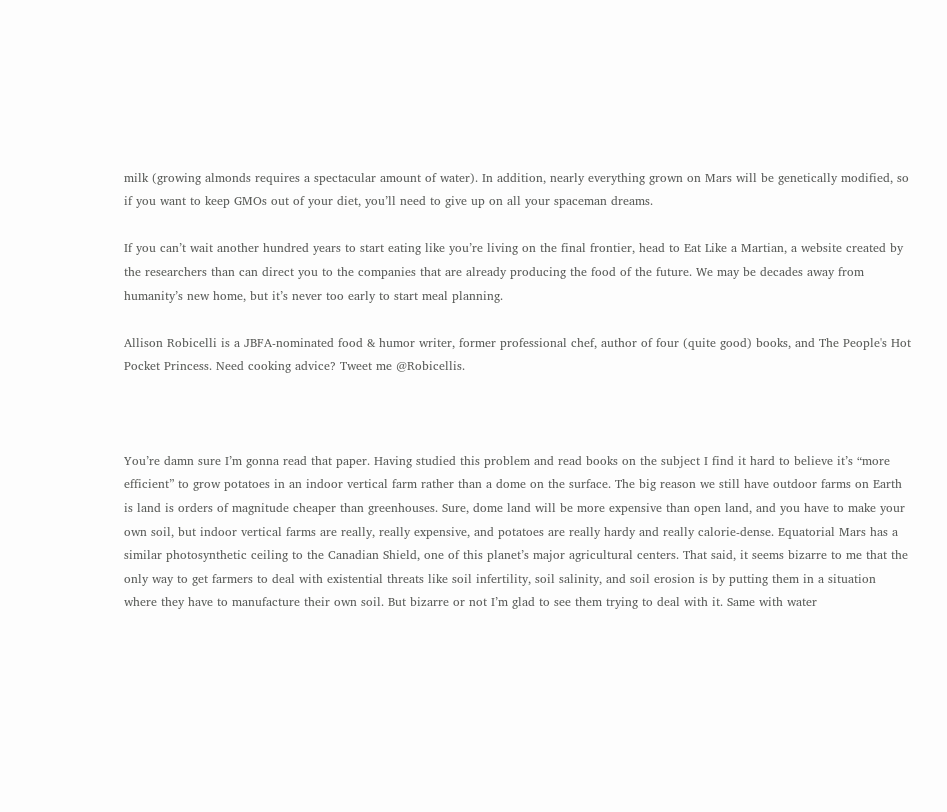milk (growing almonds requires a spectacular amount of water). In addition, nearly everything grown on Mars will be genetically modified, so if you want to keep GMOs out of your diet, you’ll need to give up on all your spaceman dreams.

If you can’t wait another hundred years to start eating like you’re living on the final frontier, head to Eat Like a Martian, a website created by the researchers than can direct you to the companies that are already producing the food of the future. We may be decades away from humanity’s new home, but it’s never too early to start meal planning.

Allison Robicelli is a JBFA-nominated food & humor writer, former professional chef, author of four (quite good) books, and The People's Hot Pocket Princess. Need cooking advice? Tweet me @Robicellis.



You’re damn sure I’m gonna read that paper. Having studied this problem and read books on the subject I find it hard to believe it’s “more efficient” to grow potatoes in an indoor vertical farm rather than a dome on the surface. The big reason we still have outdoor farms on Earth is land is orders of magnitude cheaper than greenhouses. Sure, dome land will be more expensive than open land, and you have to make your own soil, but indoor vertical farms are really, really expensive, and potatoes are really hardy and really calorie-dense. Equatorial Mars has a similar photosynthetic ceiling to the Canadian Shield, one of this planet’s major agricultural centers. That said, it seems bizarre to me that the only way to get farmers to deal with existential threats like soil infertility, soil salinity, and soil erosion is by putting them in a situation where they have to manufacture their own soil. But bizarre or not I’m glad to see them trying to deal with it. Same with water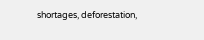shortages, deforestation,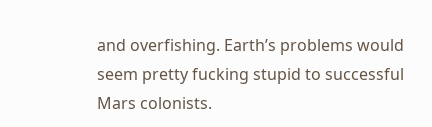and overfishing. Earth’s problems would seem pretty fucking stupid to successful Mars colonists.